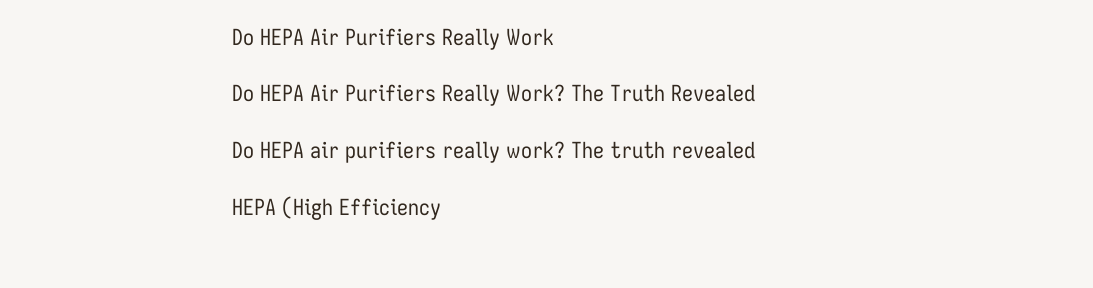Do HEPA Air Purifiers Really Work

Do HEPA Air Purifiers Really Work? The Truth Revealed

Do HEPA air purifiers really work? The truth revealed

HEPA (High Efficiency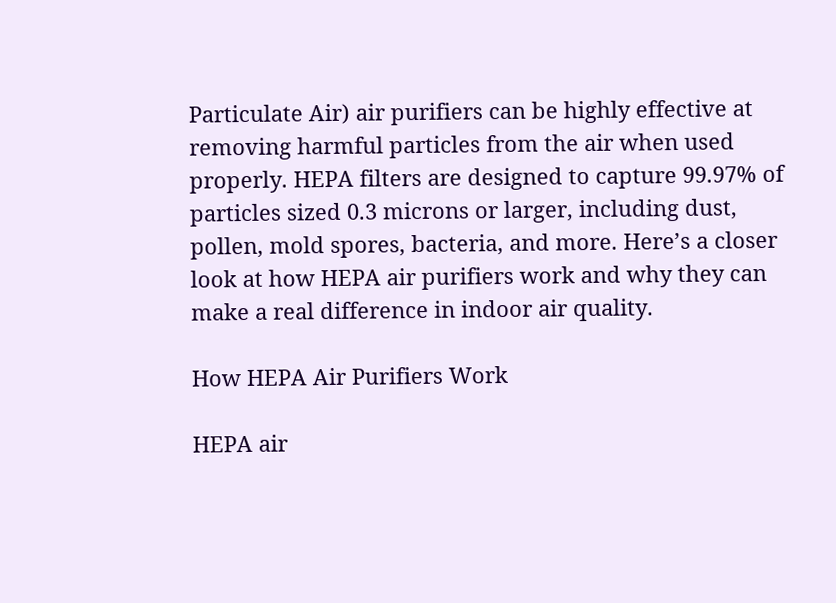Particulate Air) air purifiers can be highly effective at removing harmful particles from the air when used properly. HEPA filters are designed to capture 99.97% of particles sized 0.3 microns or larger, including dust, pollen, mold spores, bacteria, and more. Here’s a closer look at how HEPA air purifiers work and why they can make a real difference in indoor air quality.

How HEPA Air Purifiers Work

HEPA air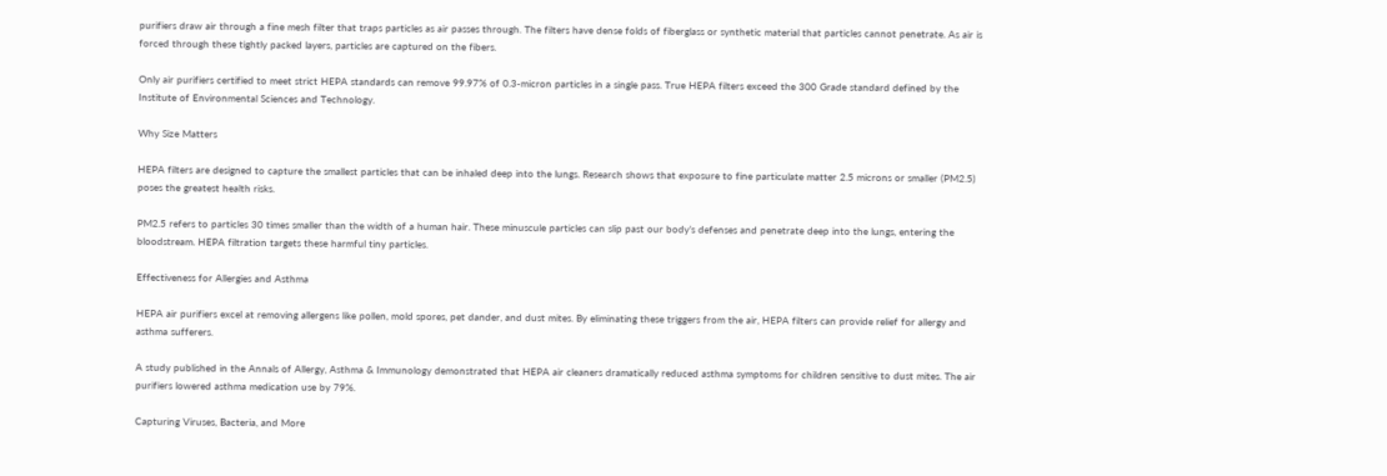purifiers draw air through a fine mesh filter that traps particles as air passes through. The filters have dense folds of fiberglass or synthetic material that particles cannot penetrate. As air is forced through these tightly packed layers, particles are captured on the fibers.

Only air purifiers certified to meet strict HEPA standards can remove 99.97% of 0.3-micron particles in a single pass. True HEPA filters exceed the 300 Grade standard defined by the Institute of Environmental Sciences and Technology.

Why Size Matters

HEPA filters are designed to capture the smallest particles that can be inhaled deep into the lungs. Research shows that exposure to fine particulate matter 2.5 microns or smaller (PM2.5) poses the greatest health risks.

PM2.5 refers to particles 30 times smaller than the width of a human hair. These minuscule particles can slip past our body’s defenses and penetrate deep into the lungs, entering the bloodstream. HEPA filtration targets these harmful tiny particles.

Effectiveness for Allergies and Asthma

HEPA air purifiers excel at removing allergens like pollen, mold spores, pet dander, and dust mites. By eliminating these triggers from the air, HEPA filters can provide relief for allergy and asthma sufferers.

A study published in the Annals of Allergy, Asthma & Immunology demonstrated that HEPA air cleaners dramatically reduced asthma symptoms for children sensitive to dust mites. The air purifiers lowered asthma medication use by 79%.

Capturing Viruses, Bacteria, and More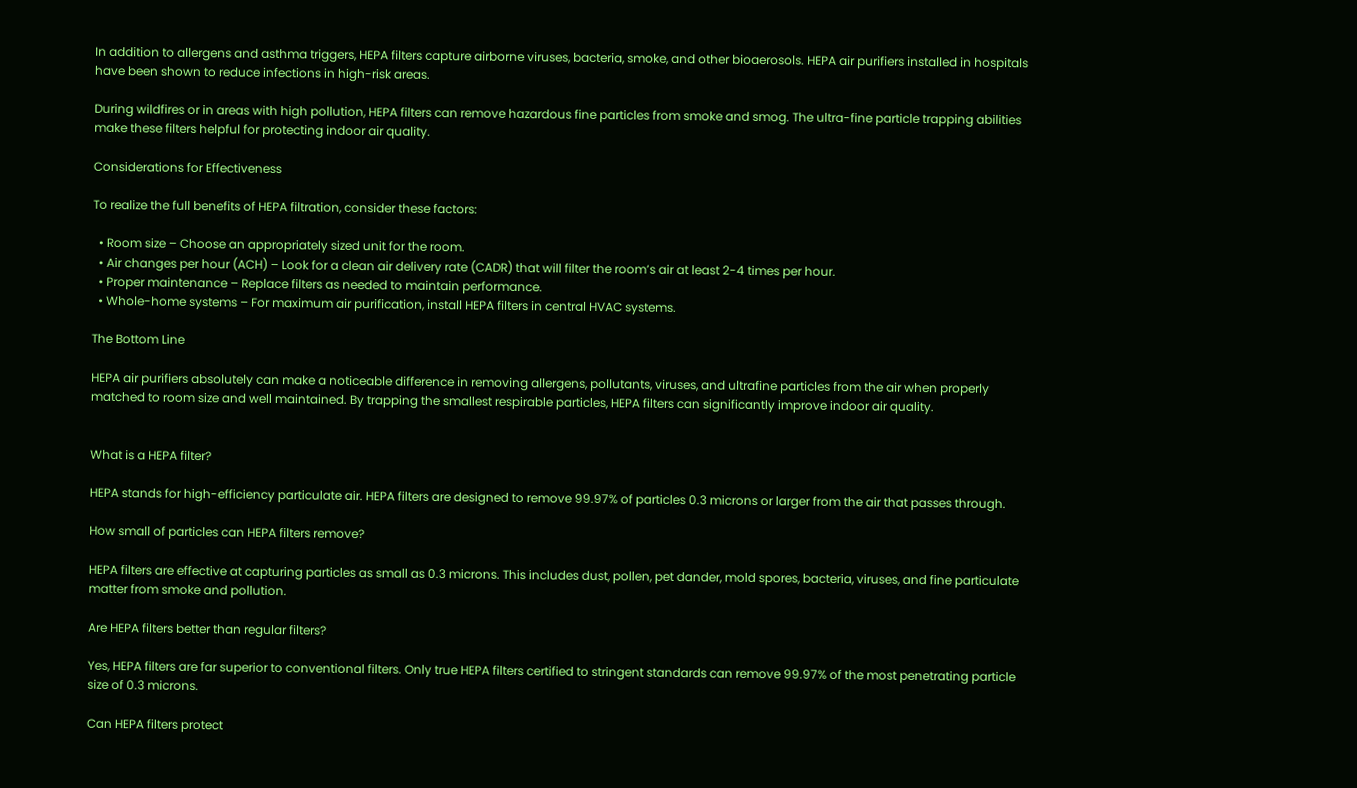In addition to allergens and asthma triggers, HEPA filters capture airborne viruses, bacteria, smoke, and other bioaerosols. HEPA air purifiers installed in hospitals have been shown to reduce infections in high-risk areas.

During wildfires or in areas with high pollution, HEPA filters can remove hazardous fine particles from smoke and smog. The ultra-fine particle trapping abilities make these filters helpful for protecting indoor air quality.

Considerations for Effectiveness

To realize the full benefits of HEPA filtration, consider these factors:

  • Room size – Choose an appropriately sized unit for the room.
  • Air changes per hour (ACH) – Look for a clean air delivery rate (CADR) that will filter the room’s air at least 2-4 times per hour.
  • Proper maintenance – Replace filters as needed to maintain performance.
  • Whole-home systems – For maximum air purification, install HEPA filters in central HVAC systems.

The Bottom Line

HEPA air purifiers absolutely can make a noticeable difference in removing allergens, pollutants, viruses, and ultrafine particles from the air when properly matched to room size and well maintained. By trapping the smallest respirable particles, HEPA filters can significantly improve indoor air quality.


What is a HEPA filter?

HEPA stands for high-efficiency particulate air. HEPA filters are designed to remove 99.97% of particles 0.3 microns or larger from the air that passes through.

How small of particles can HEPA filters remove?

HEPA filters are effective at capturing particles as small as 0.3 microns. This includes dust, pollen, pet dander, mold spores, bacteria, viruses, and fine particulate matter from smoke and pollution.

Are HEPA filters better than regular filters?

Yes, HEPA filters are far superior to conventional filters. Only true HEPA filters certified to stringent standards can remove 99.97% of the most penetrating particle size of 0.3 microns.

Can HEPA filters protect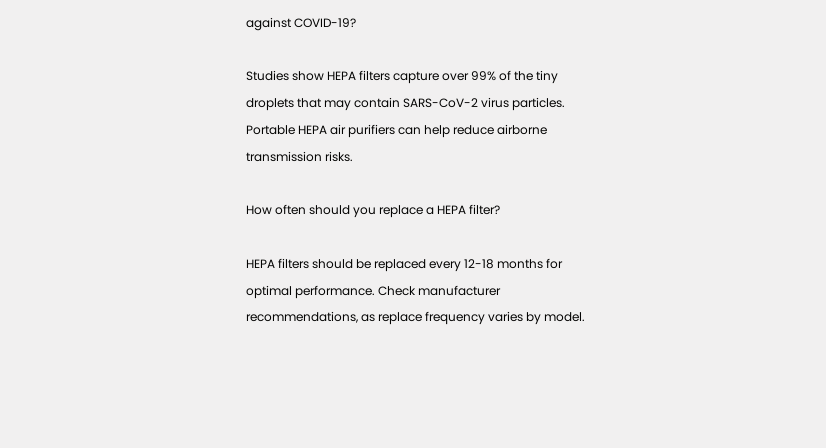against COVID-19?

Studies show HEPA filters capture over 99% of the tiny droplets that may contain SARS-CoV-2 virus particles. Portable HEPA air purifiers can help reduce airborne transmission risks.

How often should you replace a HEPA filter?

HEPA filters should be replaced every 12-18 months for optimal performance. Check manufacturer recommendations, as replace frequency varies by model.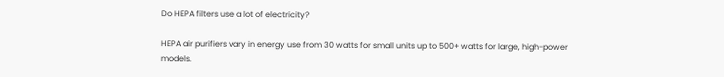Do HEPA filters use a lot of electricity?

HEPA air purifiers vary in energy use from 30 watts for small units up to 500+ watts for large, high-power models.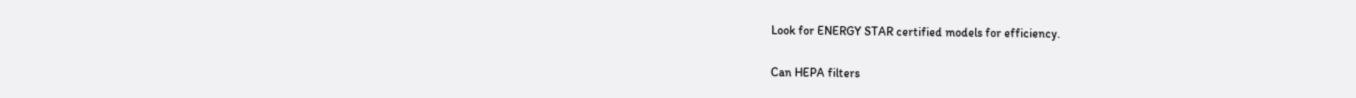Look for ENERGY STAR certified models for efficiency.

Can HEPA filters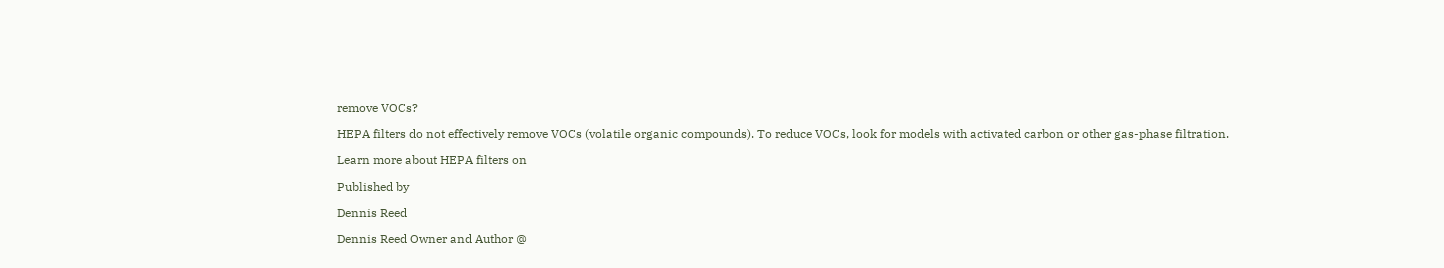remove VOCs?

HEPA filters do not effectively remove VOCs (volatile organic compounds). To reduce VOCs, look for models with activated carbon or other gas-phase filtration.

Learn more about HEPA filters on

Published by

Dennis Reed

Dennis Reed Owner and Author @